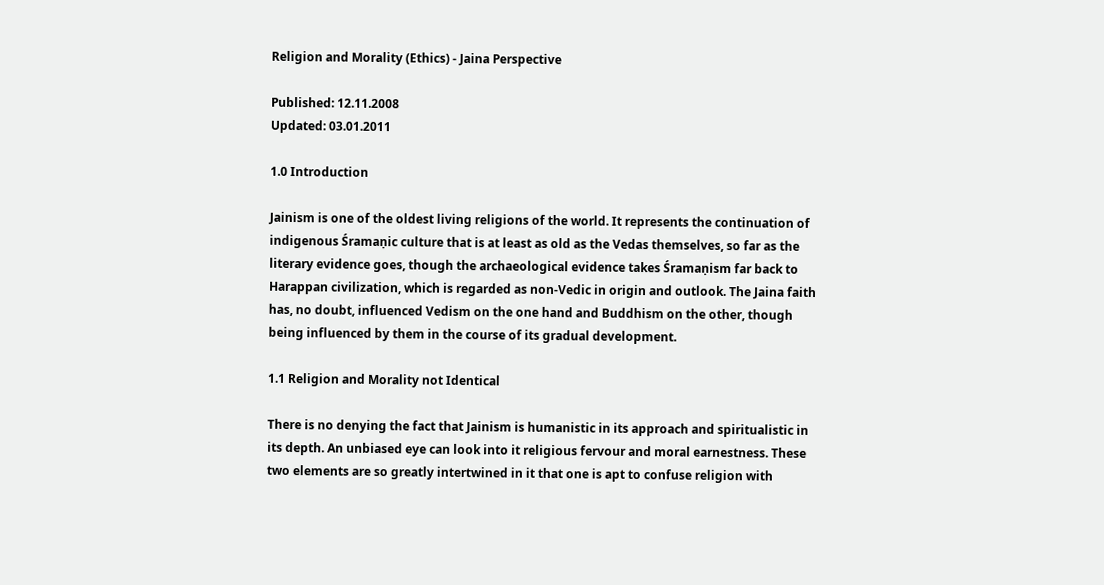Religion and Morality (Ethics) - Jaina Perspective

Published: 12.11.2008
Updated: 03.01.2011

1.0 Introduction

Jainism is one of the oldest living religions of the world. It represents the continuation of indigenous Śramaṇic culture that is at least as old as the Vedas themselves, so far as the literary evidence goes, though the archaeological evidence takes Śramaṇism far back to Harappan civilization, which is regarded as non-Vedic in origin and outlook. The Jaina faith has, no doubt, influenced Vedism on the one hand and Buddhism on the other, though being influenced by them in the course of its gradual development.

1.1 Religion and Morality not Identical

There is no denying the fact that Jainism is humanistic in its approach and spiritualistic in its depth. An unbiased eye can look into it religious fervour and moral earnestness. These two elements are so greatly intertwined in it that one is apt to confuse religion with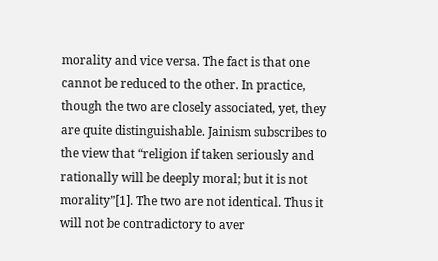morality and vice versa. The fact is that one cannot be reduced to the other. In practice, though the two are closely associated, yet, they are quite distinguishable. Jainism subscribes to the view that “religion if taken seriously and rationally will be deeply moral; but it is not morality”[1]. The two are not identical. Thus it will not be contradictory to aver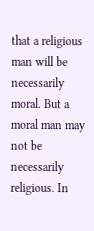that a religious man will be necessarily moral. But a moral man may not be necessarily religious. In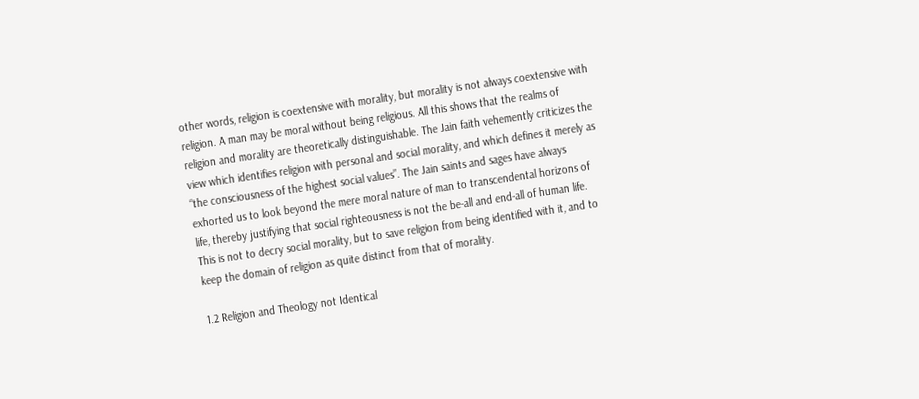other words, religion is coextensive with morality, but morality is not always coextensive with religion. A man may be moral without being religious. All this shows that the realms of religion and morality are theoretically distinguishable. The Jain faith vehemently criticizes the view which identifies religion with personal and social morality, and which defines it merely as “the consciousness of the highest social values”. The Jain saints and sages have always exhorted us to look beyond the mere moral nature of man to transcendental horizons of life, thereby justifying that social righteousness is not the be-all and end-all of human life. This is not to decry social morality, but to save religion from being identified with it, and to keep the domain of religion as quite distinct from that of morality.

1.2 Religion and Theology not Identical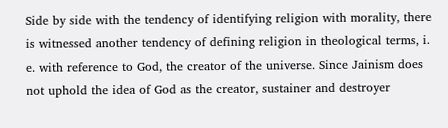Side by side with the tendency of identifying religion with morality, there is witnessed another tendency of defining religion in theological terms, i. e. with reference to God, the creator of the universe. Since Jainism does not uphold the idea of God as the creator, sustainer and destroyer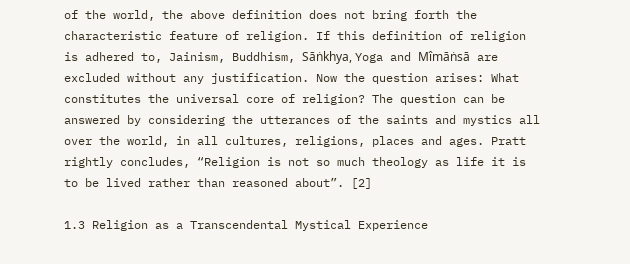of the world, the above definition does not bring forth the characteristic feature of religion. If this definition of religion is adhered to, Jainism, Buddhism, Sāṅkhya, Yoga and Mîmāṅsā are excluded without any justification. Now the question arises: What constitutes the universal core of religion? The question can be answered by considering the utterances of the saints and mystics all over the world, in all cultures, religions, places and ages. Pratt rightly concludes, “Religion is not so much theology as life it is to be lived rather than reasoned about”. [2]

1.3 Religion as a Transcendental Mystical Experience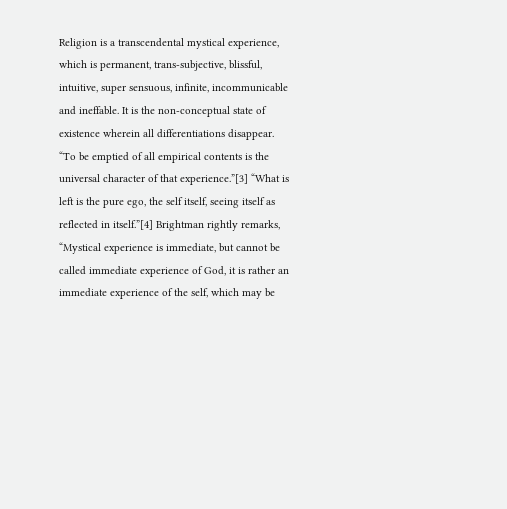Religion is a transcendental mystical experience, which is permanent, trans-subjective, blissful, intuitive, super sensuous, infinite, incommunicable and ineffable. It is the non-conceptual state of existence wherein all differentiations disappear. “To be emptied of all empirical contents is the universal character of that experience.”[3] “What is left is the pure ego, the self itself, seeing itself as reflected in itself.”[4] Brightman rightly remarks, “Mystical experience is immediate, but cannot be called immediate experience of God, it is rather an immediate experience of the self, which may be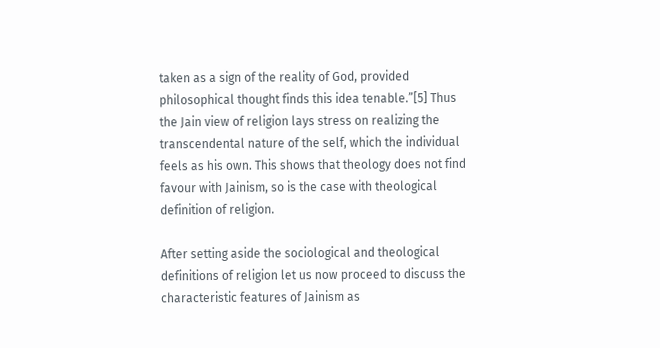taken as a sign of the reality of God, provided philosophical thought finds this idea tenable.”[5] Thus the Jain view of religion lays stress on realizing the transcendental nature of the self, which the individual feels as his own. This shows that theology does not find favour with Jainism, so is the case with theological definition of religion.

After setting aside the sociological and theological definitions of religion let us now proceed to discuss the characteristic features of Jainism as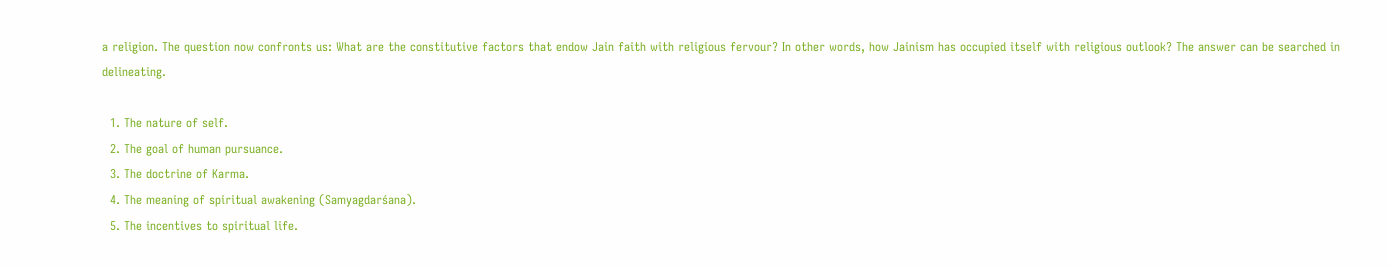a religion. The question now confronts us: What are the constitutive factors that endow Jain faith with religious fervour? In other words, how Jainism has occupied itself with religious outlook? The answer can be searched in delineating.

  1. The nature of self.
  2. The goal of human pursuance.
  3. The doctrine of Karma.
  4. The meaning of spiritual awakening (Samyagdarśana).
  5. The incentives to spiritual life.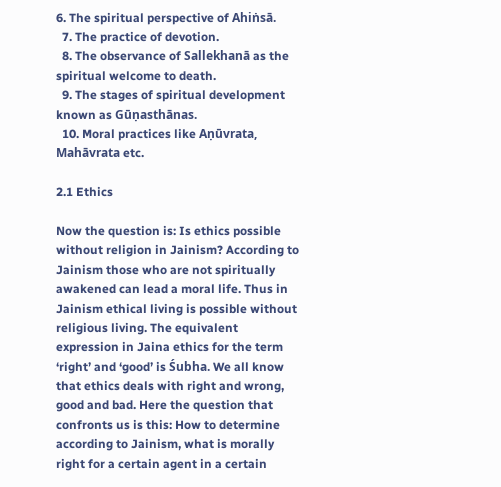6. The spiritual perspective of Ahiṅsā.
  7. The practice of devotion.
  8. The observance of Sallekhanā as the spiritual welcome to death.
  9. The stages of spiritual development known as Gūṇasthānas.
  10. Moral practices like Aṇūvrata, Mahāvrata etc.

2.1 Ethics

Now the question is: Is ethics possible without religion in Jainism? According to Jainism those who are not spiritually awakened can lead a moral life. Thus in Jainism ethical living is possible without religious living. The equivalent expression in Jaina ethics for the term ‘right’ and ‘good’ is Śubha. We all know that ethics deals with right and wrong, good and bad. Here the question that confronts us is this: How to determine according to Jainism, what is morally right for a certain agent in a certain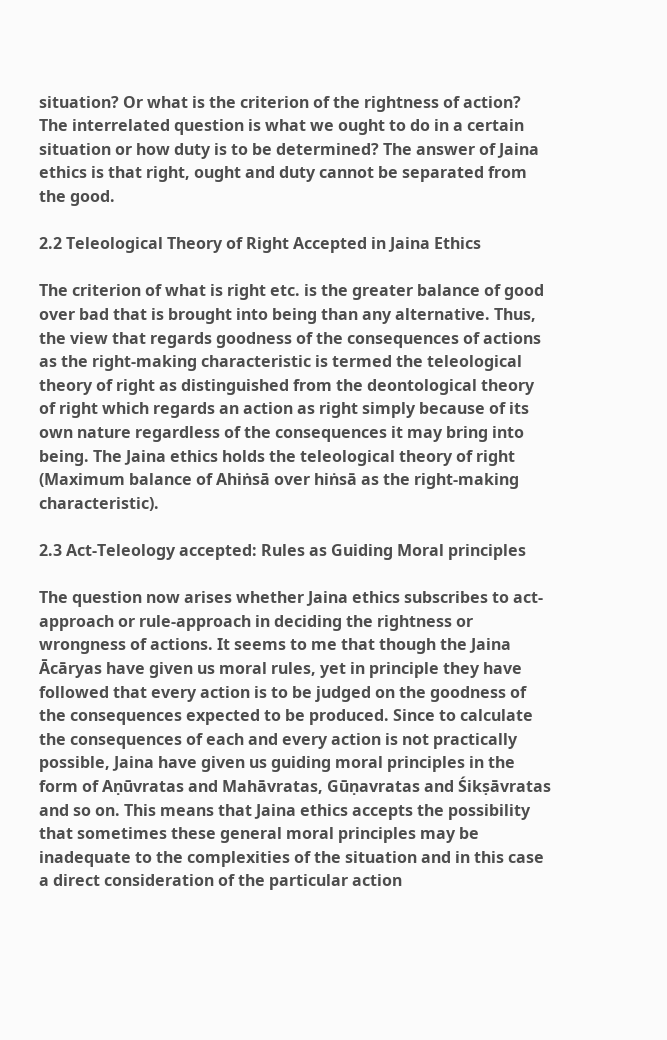situation? Or what is the criterion of the rightness of action? The interrelated question is what we ought to do in a certain situation or how duty is to be determined? The answer of Jaina ethics is that right, ought and duty cannot be separated from the good.

2.2 Teleological Theory of Right Accepted in Jaina Ethics

The criterion of what is right etc. is the greater balance of good over bad that is brought into being than any alternative. Thus, the view that regards goodness of the consequences of actions as the right-making characteristic is termed the teleological theory of right as distinguished from the deontological theory of right which regards an action as right simply because of its own nature regardless of the consequences it may bring into being. The Jaina ethics holds the teleological theory of right (Maximum balance of Ahiṅsā over hiṅsā as the right-making characteristic).

2.3 Act-Teleology accepted: Rules as Guiding Moral principles

The question now arises whether Jaina ethics subscribes to act-approach or rule-approach in deciding the rightness or wrongness of actions. It seems to me that though the Jaina Ācāryas have given us moral rules, yet in principle they have followed that every action is to be judged on the goodness of the consequences expected to be produced. Since to calculate the consequences of each and every action is not practically possible, Jaina have given us guiding moral principles in the form of Aṇūvratas and Mahāvratas, Gūṇavratas and Śikṣāvratas and so on. This means that Jaina ethics accepts the possibility that sometimes these general moral principles may be inadequate to the complexities of the situation and in this case a direct consideration of the particular action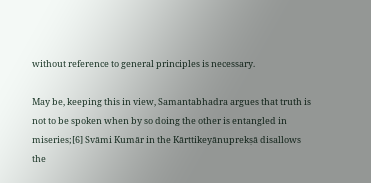without reference to general principles is necessary.

May be, keeping this in view, Samantabhadra argues that truth is not to be spoken when by so doing the other is entangled in miseries;[6] Svāmi Kumār in the Kārttikeyānuprekṣā disallows the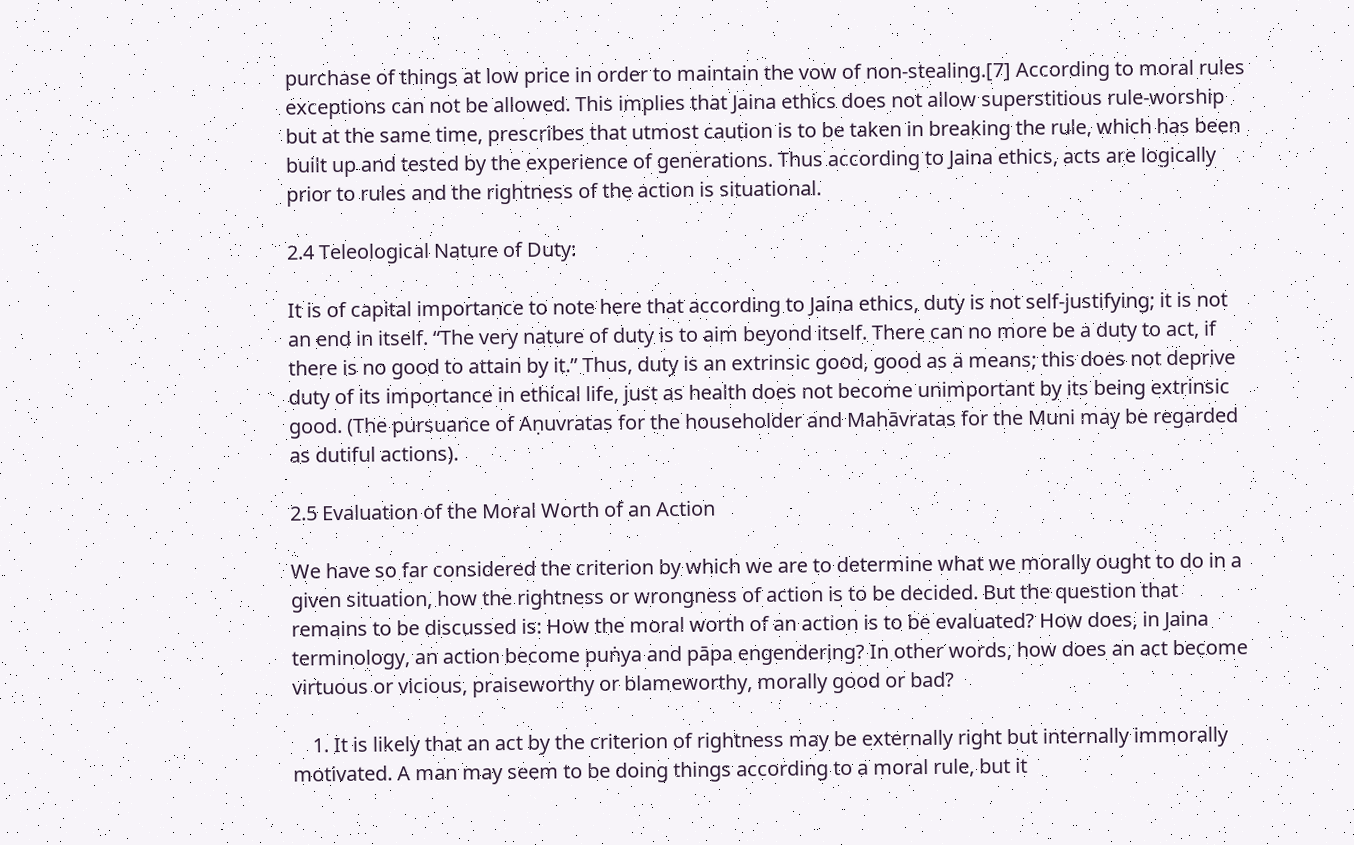purchase of things at low price in order to maintain the vow of non-stealing.[7] According to moral rules exceptions can not be allowed. This implies that Jaina ethics does not allow superstitious rule-worship but at the same time, prescribes that utmost caution is to be taken in breaking the rule, which has been built up and tested by the experience of generations. Thus according to Jaina ethics, acts are logically prior to rules and the rightness of the action is situational.

2.4 Teleological Nature of Duty:

It is of capital importance to note here that according to Jaina ethics, duty is not self-justifying; it is not an end in itself. “The very nature of duty is to aim beyond itself. There can no more be a duty to act, if there is no good to attain by it.” Thus, duty is an extrinsic good, good as a means; this does not deprive duty of its importance in ethical life, just as health does not become unimportant by its being extrinsic good. (The pursuance of Aṇuvratas for the householder and Mahāvratas for the Muni may be regarded as dutiful actions).

2.5 Evaluation of the Moral Worth of an Action

We have so far considered the criterion by which we are to determine what we morally ought to do in a given situation, how the rightness or wrongness of action is to be decided. But the question that remains to be discussed is: How the moral worth of an action is to be evaluated? How does, in Jaina terminology, an action become puṅya and pāpa engendering? In other words, how does an act become virtuous or vicious, praiseworthy or blameworthy, morally good or bad?

    1. It is likely that an act by the criterion of rightness may be externally right but internally immorally motivated. A man may seem to be doing things according to a moral rule, but it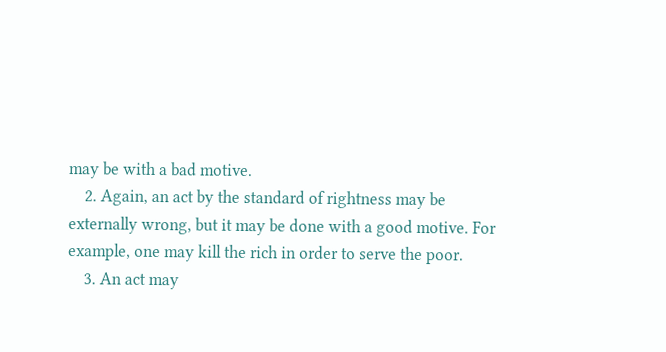may be with a bad motive.
    2. Again, an act by the standard of rightness may be externally wrong, but it may be done with a good motive. For example, one may kill the rich in order to serve the poor.
    3. An act may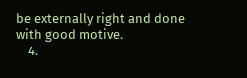be externally right and done with good motive.
    4.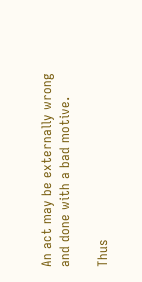An act may be externally wrong and done with a bad motive.

Thus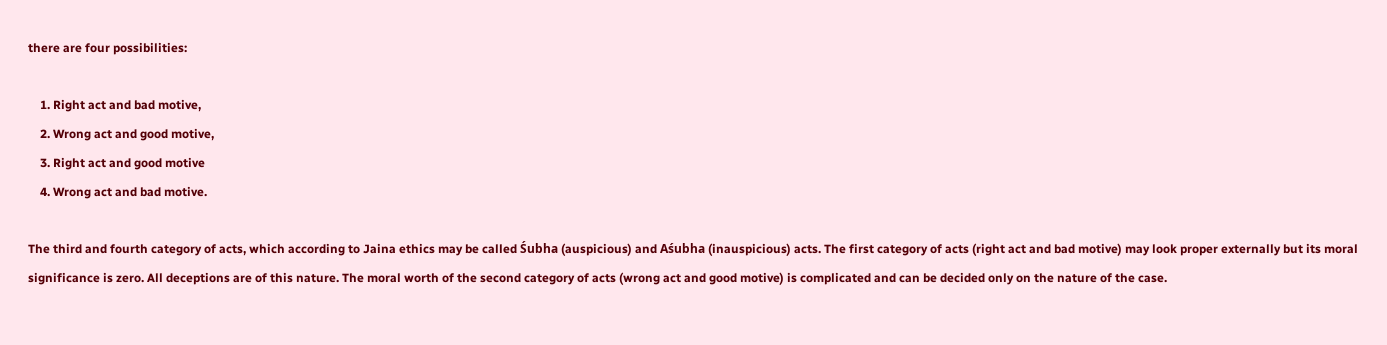there are four possibilities:

    1. Right act and bad motive,
    2. Wrong act and good motive,
    3. Right act and good motive
    4. Wrong act and bad motive.

The third and fourth category of acts, which according to Jaina ethics may be called Śubha (auspicious) and Aśubha (inauspicious) acts. The first category of acts (right act and bad motive) may look proper externally but its moral significance is zero. All deceptions are of this nature. The moral worth of the second category of acts (wrong act and good motive) is complicated and can be decided only on the nature of the case.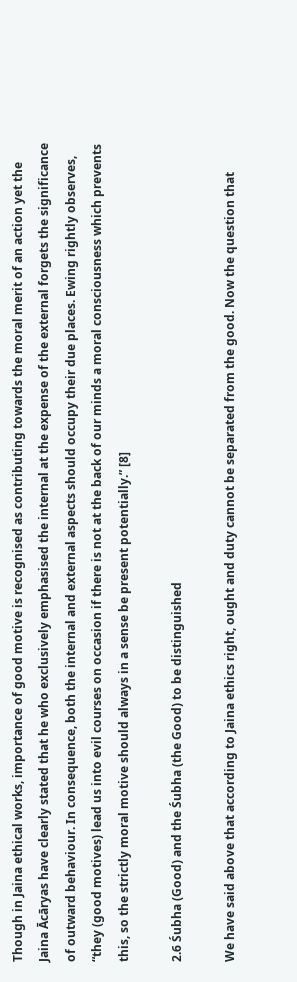Though in Jaina ethical works, importance of good motive is recognised as contributing towards the moral merit of an action yet the Jaina Ācāryas have clearly stated that he who exclusively emphasised the internal at the expense of the external forgets the significance of outward behaviour. In consequence, both the internal and external aspects should occupy their due places. Ewing rightly observes, “they (good motives) lead us into evil courses on occasion if there is not at the back of our minds a moral consciousness which prevents this, so the strictly moral motive should always in a sense be present potentially.” [8]

2.6 Śubha (Good) and the Śubha (the Good) to be distinguished

We have said above that according to Jaina ethics right, ought and duty cannot be separated from the good. Now the question that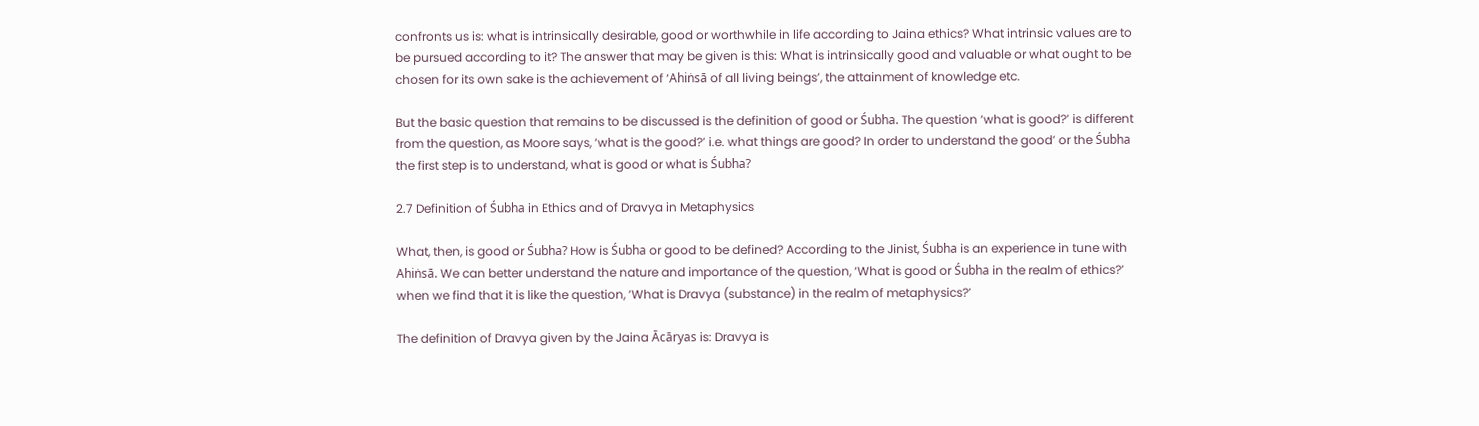confronts us is: what is intrinsically desirable, good or worthwhile in life according to Jaina ethics? What intrinsic values are to be pursued according to it? The answer that may be given is this: What is intrinsically good and valuable or what ought to be chosen for its own sake is the achievement of ‘Ahiṅsā of all living beings’, the attainment of knowledge etc.

But the basic question that remains to be discussed is the definition of good or Śubha. The question ‘what is good?’ is different from the question, as Moore says, ‘what is the good?’ i.e. what things are good? In order to understand the good’ or the Śubha the first step is to understand, what is good or what is Śubha?

2.7 Definition of Śubha in Ethics and of Dravya in Metaphysics

What, then, is good or Śubha? How is Śubha or good to be defined? According to the Jinist, Śubha is an experience in tune with Ahiṅsā. We can better understand the nature and importance of the question, ‘What is good or Śubha in the realm of ethics?’ when we find that it is like the question, ‘What is Dravya (substance) in the realm of metaphysics?’

The definition of Dravya given by the Jaina Ācāryas is: Dravya is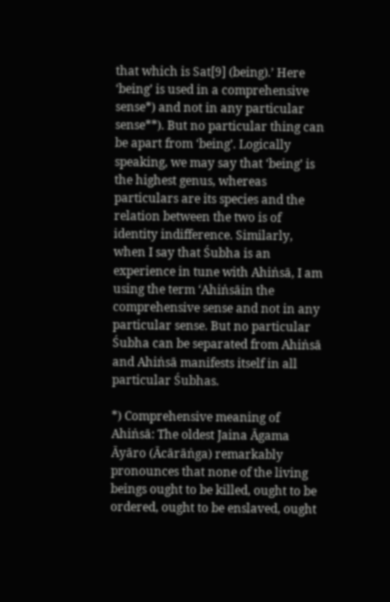that which is Sat[9] (being).’ Here ‘being’ is used in a comprehensive sense*) and not in any particular sense**). But no particular thing can be apart from ‘being’. Logically speaking, we may say that ‘being’ is the highest genus, whereas particulars are its species and the relation between the two is of identity indifference. Similarly, when I say that Śubha is an experience in tune with Ahiṅsā, I am using the term ‘Ahiṅsāin the comprehensive sense and not in any particular sense. But no particular Śubha can be separated from Ahiṅsā and Ahiṅsā manifests itself in all particular Śubhas.

*) Comprehensive meaning of Ahiṅsā: The oldest Jaina Āgama Āyāro (Ācārāṅga) remarkably pronounces that none of the living beings ought to be killed, ought to be ordered, ought to be enslaved, ought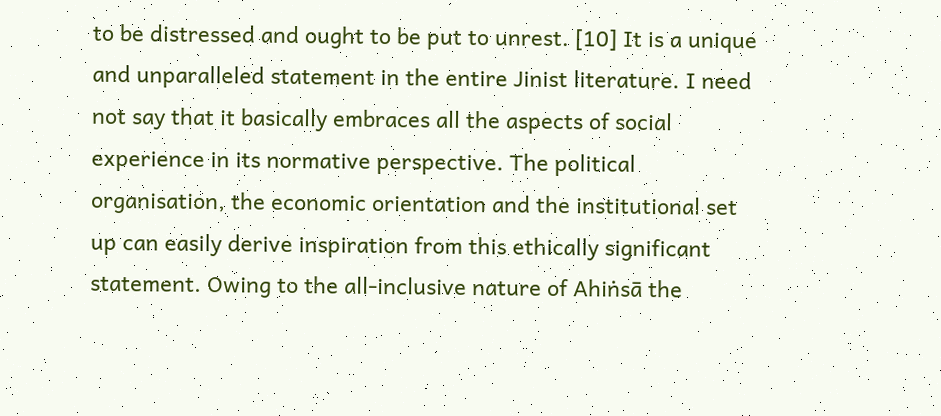to be distressed and ought to be put to unrest. [10] It is a unique and unparalleled statement in the entire Jinist literature. I need not say that it basically embraces all the aspects of social experience in its normative perspective. The political organisation, the economic orientation and the institutional set up can easily derive inspiration from this ethically significant statement. Owing to the all-inclusive nature of Ahiṅsā the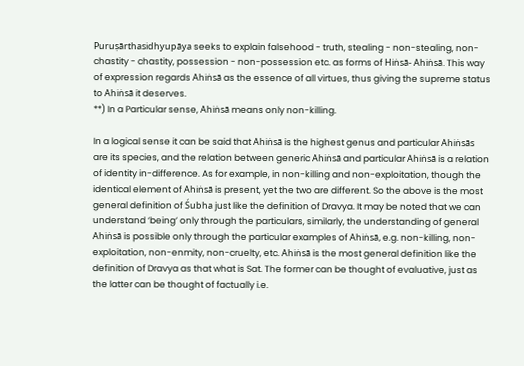Puruṣārthasidhyupāya seeks to explain falsehood - truth, stealing - non-stealing, non-chastity - chastity, possession - non-possession etc. as forms of Hiṅsā- Ahiṅsā. This way of expression regards Ahiṅsā as the essence of all virtues, thus giving the supreme status to Ahiṅsā it deserves.
**) In a Particular sense, Ahiṅsā means only non-killing.

In a logical sense it can be said that Ahiṅsā is the highest genus and particular Ahiṅsās are its species, and the relation between generic Ahiṅsā and particular Ahiṅsā is a relation of identity in-difference. As for example, in non-killing and non-exploitation, though the identical element of Ahiṅsā is present, yet the two are different. So the above is the most general definition of Śubha just like the definition of Dravya. It may be noted that we can understand ‘being’ only through the particulars, similarly, the understanding of general Ahiṅsā is possible only through the particular examples of Ahiṅsā, e.g. non-killing, non-exploitation, non-enmity, non-cruelty, etc. Ahiṅsā is the most general definition like the definition of Dravya as that what is Sat. The former can be thought of evaluative, just as the latter can be thought of factually i.e.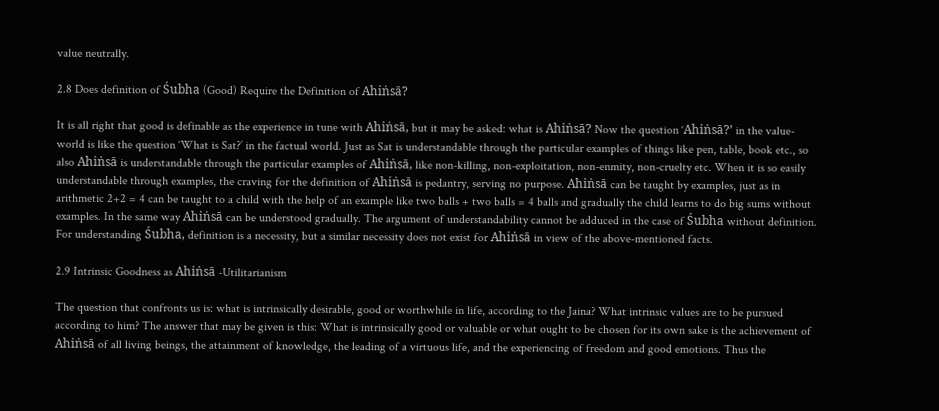value neutrally.

2.8 Does definition of Śubha (Good) Require the Definition of Ahiṅsā?

It is all right that good is definable as the experience in tune with Ahiṅsā, but it may be asked: what is Ahiṅsā? Now the question ‘Ahiṅsā?’ in the value-world is like the question ‘What is Sat?’ in the factual world. Just as Sat is understandable through the particular examples of things like pen, table, book etc., so also Ahiṅsā is understandable through the particular examples of Ahiṅsā, like non-killing, non-exploitation, non-enmity, non-cruelty etc. When it is so easily understandable through examples, the craving for the definition of Ahiṅsā is pedantry, serving no purpose. Ahiṅsā can be taught by examples, just as in arithmetic 2+2 = 4 can be taught to a child with the help of an example like two balls + two balls = 4 balls and gradually the child learns to do big sums without examples. In the same way Ahiṅsā can be understood gradually. The argument of understandability cannot be adduced in the case of Śubha without definition. For understanding Śubha, definition is a necessity, but a similar necessity does not exist for Ahiṅsā in view of the above-mentioned facts.

2.9 Intrinsic Goodness as Ahiṅsā -Utilitarianism

The question that confronts us is: what is intrinsically desirable, good or worthwhile in life, according to the Jaina? What intrinsic values are to be pursued according to him? The answer that may be given is this: What is intrinsically good or valuable or what ought to be chosen for its own sake is the achievement of Ahiṅsā of all living beings, the attainment of knowledge, the leading of a virtuous life, and the experiencing of freedom and good emotions. Thus the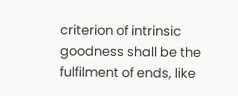criterion of intrinsic goodness shall be the fulfilment of ends, like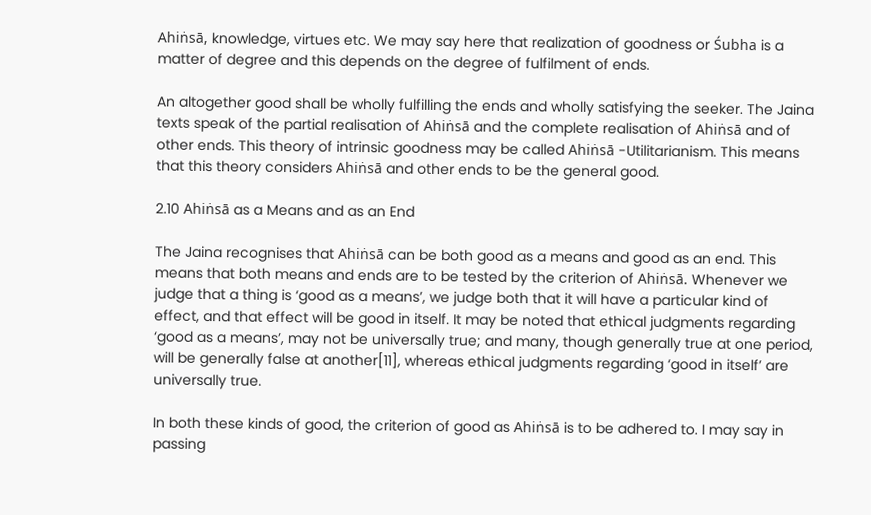Ahiṅsā, knowledge, virtues etc. We may say here that realization of goodness or Śubha is a matter of degree and this depends on the degree of fulfilment of ends.

An altogether good shall be wholly fulfilling the ends and wholly satisfying the seeker. The Jaina texts speak of the partial realisation of Ahiṅsā and the complete realisation of Ahiṅsā and of other ends. This theory of intrinsic goodness may be called Ahiṅsā -Utilitarianism. This means that this theory considers Ahiṅsā and other ends to be the general good.

2.10 Ahiṅsā as a Means and as an End

The Jaina recognises that Ahiṅsā can be both good as a means and good as an end. This means that both means and ends are to be tested by the criterion of Ahiṅsā. Whenever we judge that a thing is ‘good as a means’, we judge both that it will have a particular kind of effect, and that effect will be good in itself. It may be noted that ethical judgments regarding ‘good as a means’, may not be universally true; and many, though generally true at one period, will be generally false at another[11], whereas ethical judgments regarding ‘good in itself’ are universally true.

In both these kinds of good, the criterion of good as Ahiṅsā is to be adhered to. I may say in passing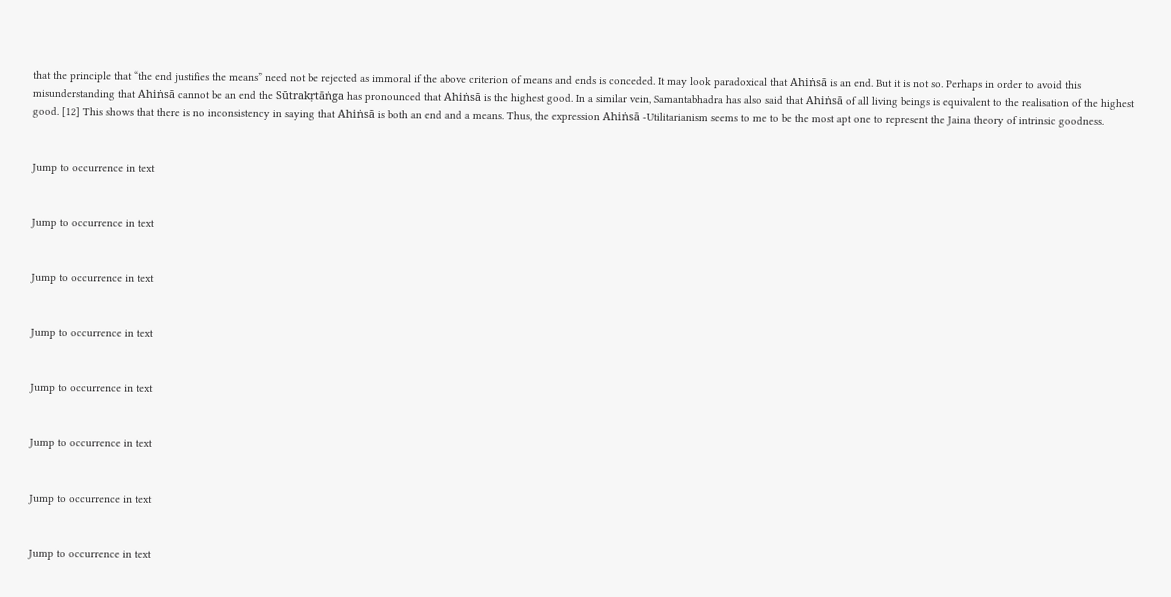that the principle that “the end justifies the means” need not be rejected as immoral if the above criterion of means and ends is conceded. It may look paradoxical that Ahiṅsā is an end. But it is not so. Perhaps in order to avoid this misunderstanding that Ahiṅsā cannot be an end the Sūtrakṛtāṅga has pronounced that Ahiṅsā is the highest good. In a similar vein, Samantabhadra has also said that Ahiṅsā of all living beings is equivalent to the realisation of the highest good. [12] This shows that there is no inconsistency in saying that Ahiṅsā is both an end and a means. Thus, the expression Ahiṅsā -Utilitarianism seems to me to be the most apt one to represent the Jaina theory of intrinsic goodness.


Jump to occurrence in text


Jump to occurrence in text


Jump to occurrence in text


Jump to occurrence in text


Jump to occurrence in text


Jump to occurrence in text


Jump to occurrence in text


Jump to occurrence in text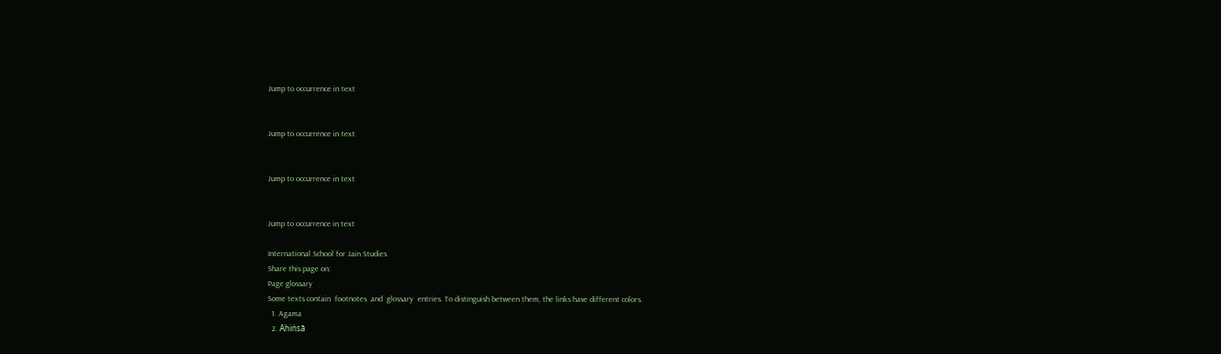Jump to occurrence in text


Jump to occurrence in text


Jump to occurrence in text


Jump to occurrence in text

International School for Jain Studies
Share this page on:
Page glossary
Some texts contain  footnotes  and  glossary  entries. To distinguish between them, the links have different colors.
  1. Agama
  2. Ahiṅsā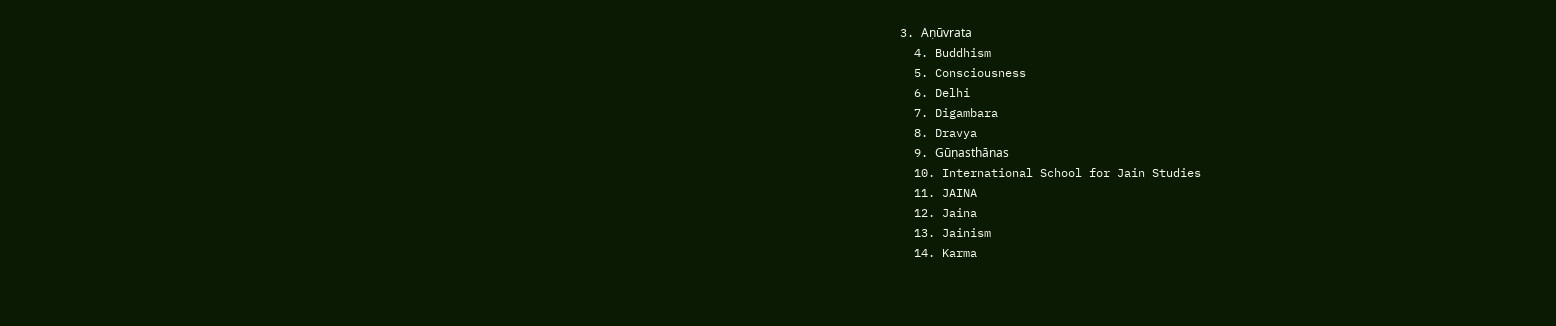3. Aṇūvrata
  4. Buddhism
  5. Consciousness
  6. Delhi
  7. Digambara
  8. Dravya
  9. Gūṇasthānas
  10. International School for Jain Studies
  11. JAINA
  12. Jaina
  13. Jainism
  14. Karma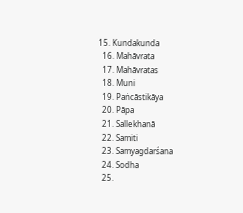15. Kundakunda
  16. Mahāvrata
  17. Mahāvratas
  18. Muni
  19. Paṅcāstikāya
  20. Pāpa
  21. Sallekhanā
  22. Samiti
  23. Samyagdarśana
  24. Sodha
  25.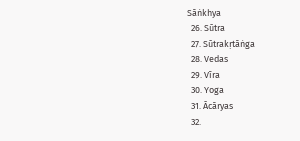Sāṅkhya
  26. Sūtra
  27. Sūtrakṛtāṅga
  28. Vedas
  29. Vīra
  30. Yoga
  31. Ācāryas
  32.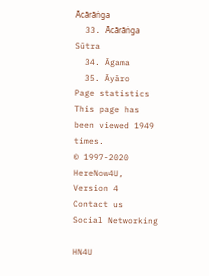Ācārāṅga
  33. Ācārāṅga Sūtra
  34. Āgama
  35. Āyāro
Page statistics
This page has been viewed 1949 times.
© 1997-2020 HereNow4U, Version 4
Contact us
Social Networking

HN4U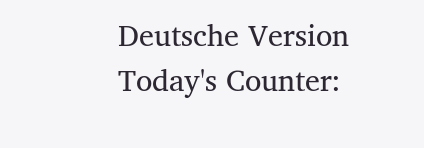Deutsche Version
Today's Counter: